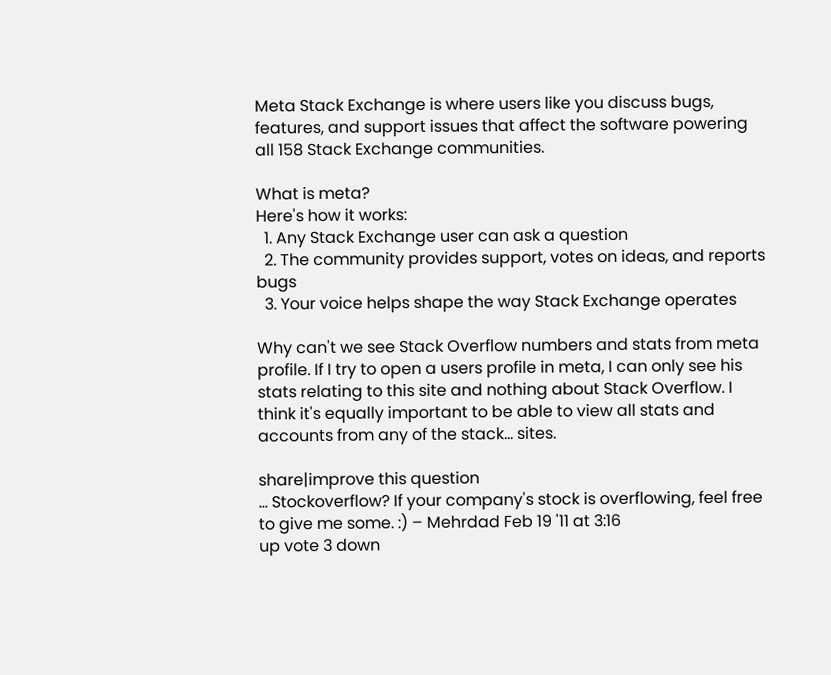Meta Stack Exchange is where users like you discuss bugs, features, and support issues that affect the software powering all 158 Stack Exchange communities.

What is meta?
Here's how it works:
  1. Any Stack Exchange user can ask a question
  2. The community provides support, votes on ideas, and reports bugs
  3. Your voice helps shape the way Stack Exchange operates

Why can't we see Stack Overflow numbers and stats from meta profile. If I try to open a users profile in meta, I can only see his stats relating to this site and nothing about Stack Overflow. I think it's equally important to be able to view all stats and accounts from any of the stack... sites.

share|improve this question
... Stockoverflow? If your company's stock is overflowing, feel free to give me some. :) – Mehrdad Feb 19 '11 at 3:16
up vote 3 down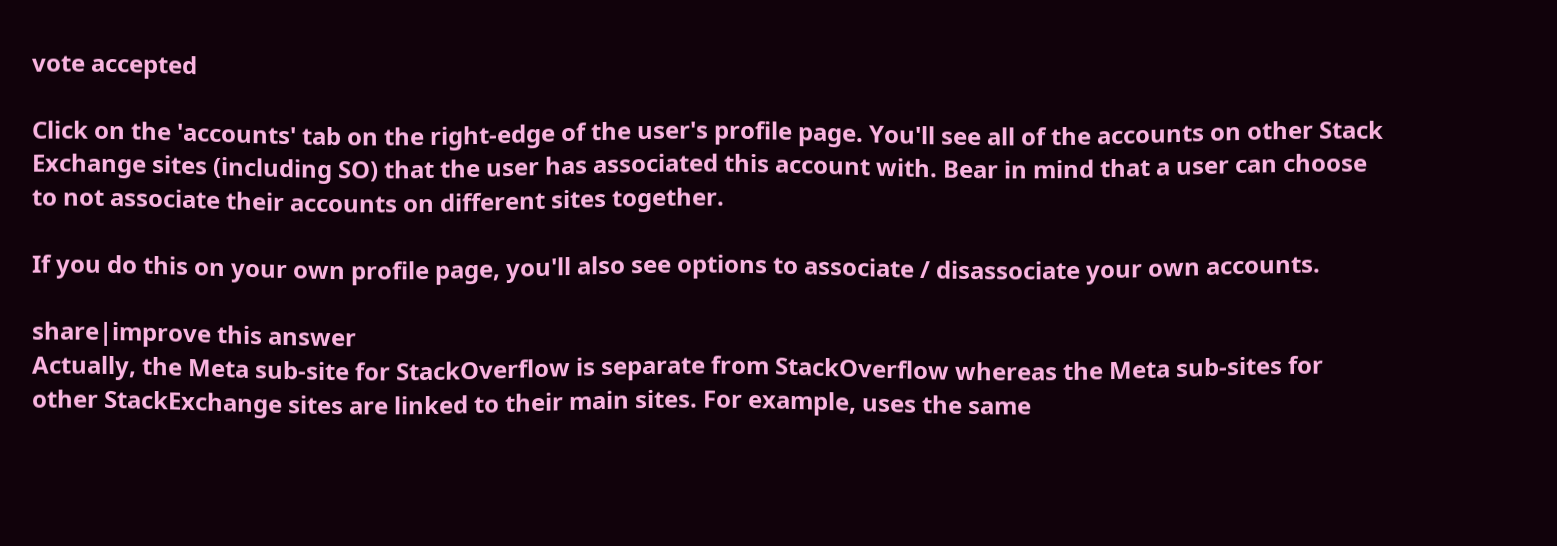vote accepted

Click on the 'accounts' tab on the right-edge of the user's profile page. You'll see all of the accounts on other Stack Exchange sites (including SO) that the user has associated this account with. Bear in mind that a user can choose to not associate their accounts on different sites together.

If you do this on your own profile page, you'll also see options to associate / disassociate your own accounts.

share|improve this answer
Actually, the Meta sub-site for StackOverflow is separate from StackOverflow whereas the Meta sub-sites for other StackExchange sites are linked to their main sites. For example, uses the same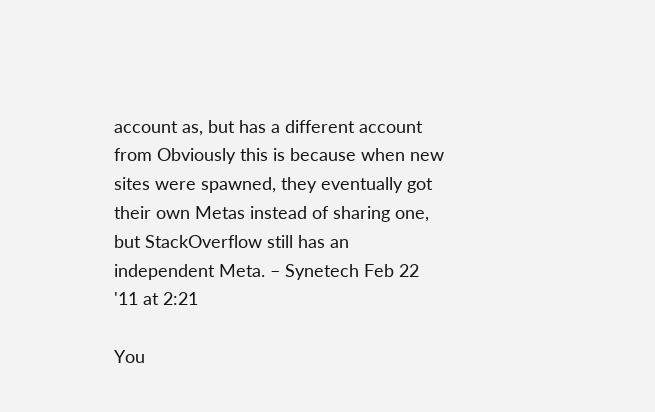account as, but has a different account from Obviously this is because when new sites were spawned, they eventually got their own Metas instead of sharing one, but StackOverflow still has an independent Meta. – Synetech Feb 22 '11 at 2:21

You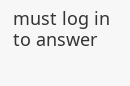must log in to answer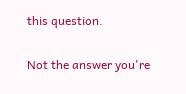this question.

Not the answer you're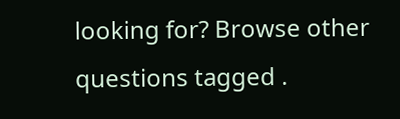looking for? Browse other questions tagged .